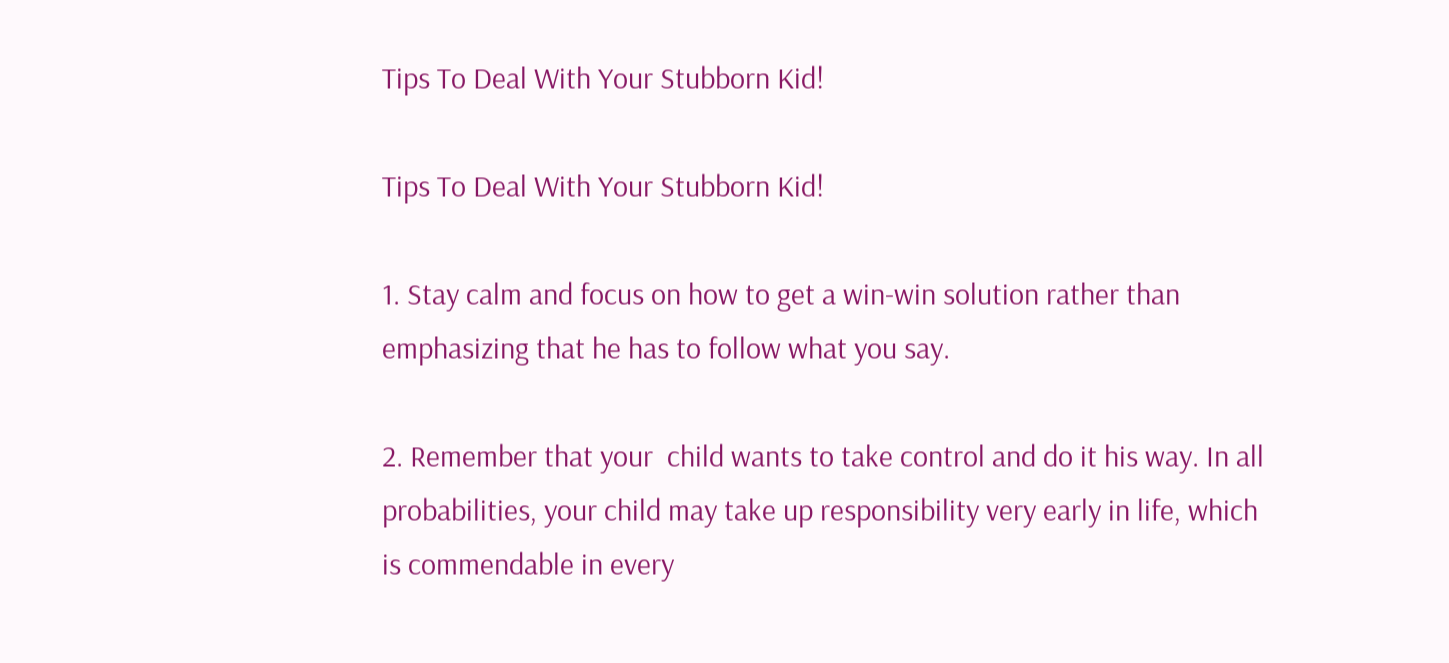Tips To Deal With Your Stubborn Kid!

Tips To Deal With Your Stubborn Kid!

1. Stay calm and focus on how to get a win-win solution rather than emphasizing that he has to follow what you say.

2. Remember that your  child wants to take control and do it his way. In all probabilities, your child may take up responsibility very early in life, which is commendable in every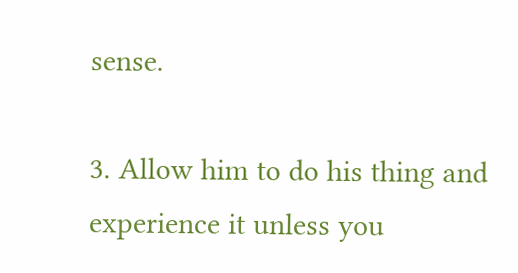sense.

3. Allow him to do his thing and experience it unless you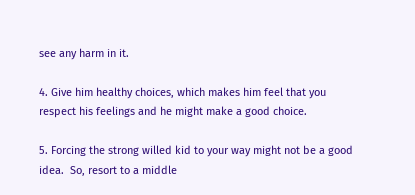see any harm in it.

4. Give him healthy choices, which makes him feel that you respect his feelings and he might make a good choice.

5. Forcing the strong willed kid to your way might not be a good idea.  So, resort to a middle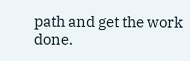path and get the work done.